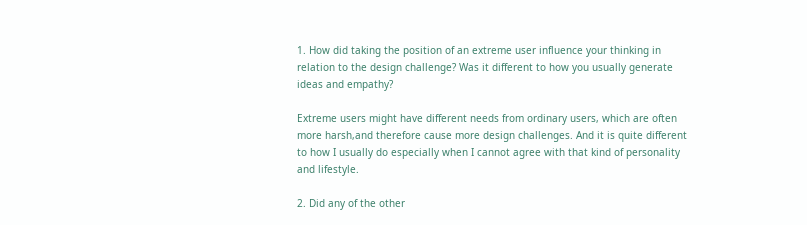1. How did taking the position of an extreme user influence your thinking in relation to the design challenge? Was it different to how you usually generate ideas and empathy?

Extreme users might have different needs from ordinary users, which are often more harsh,and therefore cause more design challenges. And it is quite different to how I usually do especially when I cannot agree with that kind of personality and lifestyle.

2. Did any of the other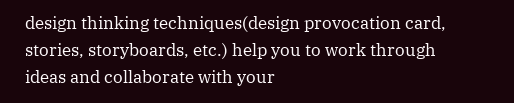design thinking techniques(design provocation card, stories, storyboards, etc.) help you to work through ideas and collaborate with your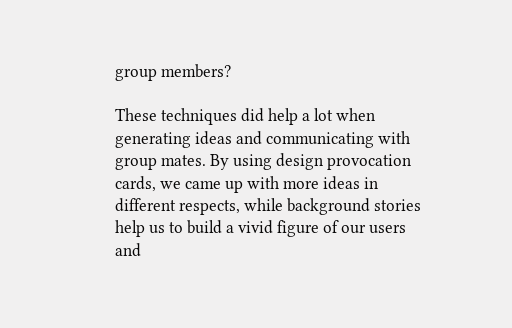group members?

These techniques did help a lot when  generating ideas and communicating with group mates. By using design provocation cards, we came up with more ideas in different respects, while background stories help us to build a vivid figure of our users and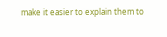make it easier to explain them to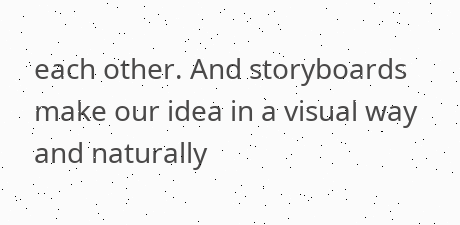each other. And storyboards make our idea in a visual way and naturally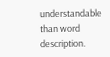understandable than word description.